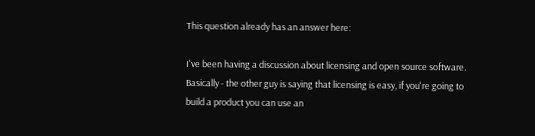This question already has an answer here:

I've been having a discussion about licensing and open source software. Basically - the other guy is saying that licensing is easy, if you're going to build a product you can use an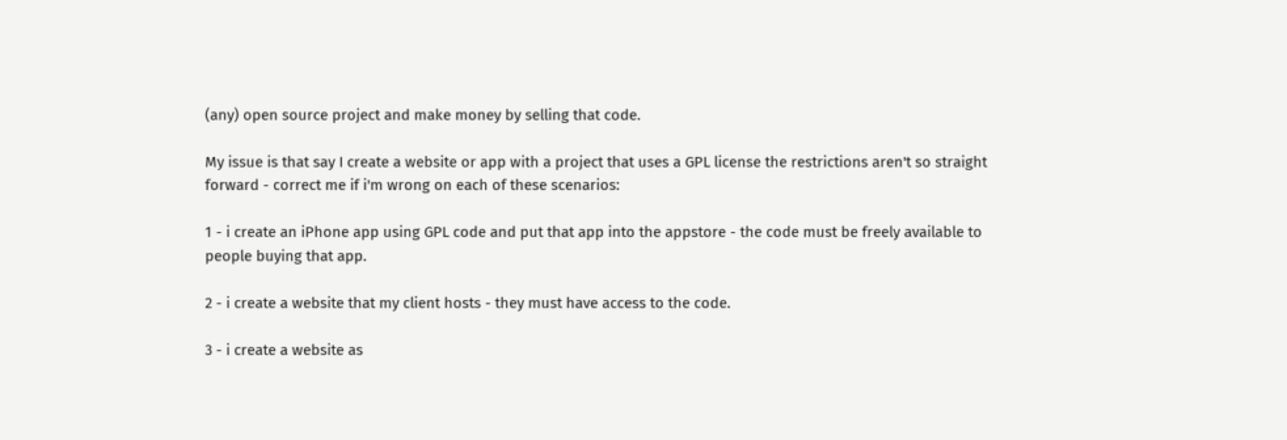(any) open source project and make money by selling that code.

My issue is that say I create a website or app with a project that uses a GPL license the restrictions aren't so straight forward - correct me if i'm wrong on each of these scenarios:

1 - i create an iPhone app using GPL code and put that app into the appstore - the code must be freely available to people buying that app.

2 - i create a website that my client hosts - they must have access to the code.

3 - i create a website as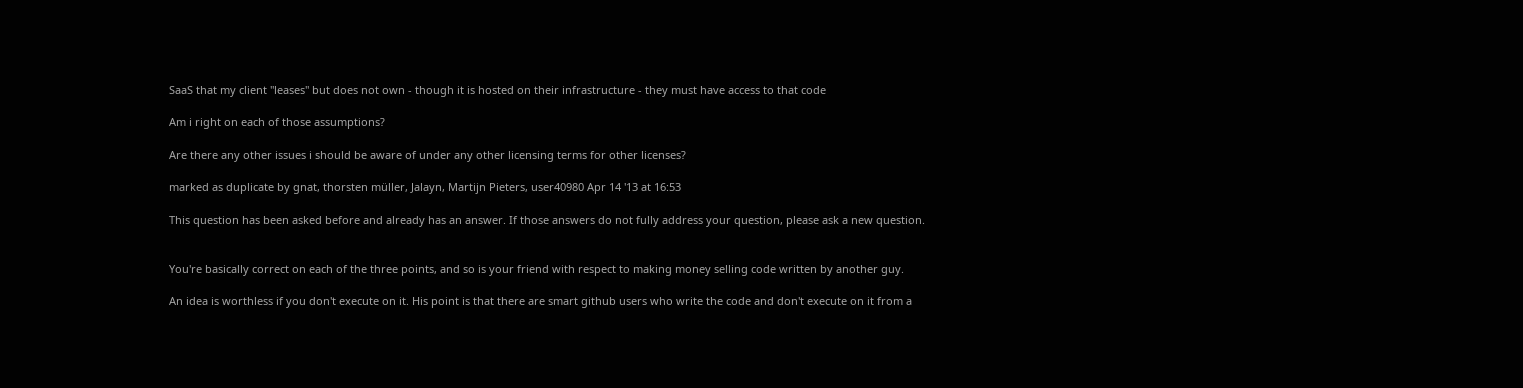SaaS that my client "leases" but does not own - though it is hosted on their infrastructure - they must have access to that code

Am i right on each of those assumptions?

Are there any other issues i should be aware of under any other licensing terms for other licenses?

marked as duplicate by gnat, thorsten müller, Jalayn, Martijn Pieters, user40980 Apr 14 '13 at 16:53

This question has been asked before and already has an answer. If those answers do not fully address your question, please ask a new question.


You're basically correct on each of the three points, and so is your friend with respect to making money selling code written by another guy.

An idea is worthless if you don't execute on it. His point is that there are smart github users who write the code and don't execute on it from a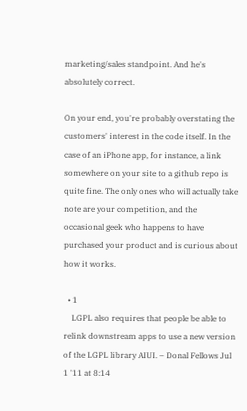marketing/sales standpoint. And he's absolutely correct.

On your end, you're probably overstating the customers' interest in the code itself. In the case of an iPhone app, for instance, a link somewhere on your site to a github repo is quite fine. The only ones who will actually take note are your competition, and the occasional geek who happens to have purchased your product and is curious about how it works.

  • 1
    LGPL also requires that people be able to relink downstream apps to use a new version of the LGPL library AIUI. – Donal Fellows Jul 1 '11 at 8:14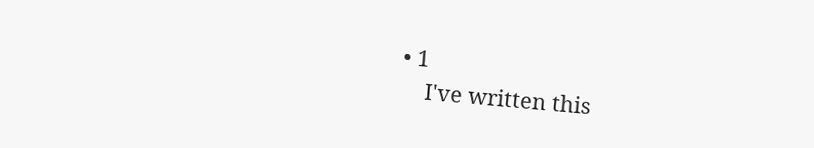• 1
    I've written this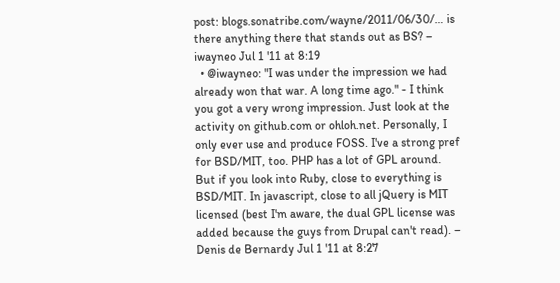post: blogs.sonatribe.com/wayne/2011/06/30/… is there anything there that stands out as BS? – iwayneo Jul 1 '11 at 8:19
  • @iwayneo: "I was under the impression we had already won that war. A long time ago." - I think you got a very wrong impression. Just look at the activity on github.com or ohloh.net. Personally, I only ever use and produce FOSS. I've a strong pref for BSD/MIT, too. PHP has a lot of GPL around. But if you look into Ruby, close to everything is BSD/MIT. In javascript, close to all jQuery is MIT licensed (best I'm aware, the dual GPL license was added because the guys from Drupal can't read). – Denis de Bernardy Jul 1 '11 at 8:27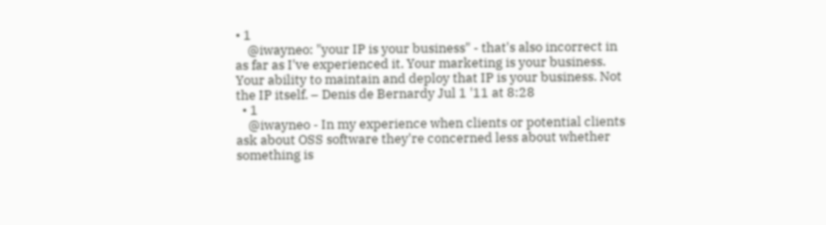• 1
    @iwayneo: "your IP is your business" - that's also incorrect in as far as I've experienced it. Your marketing is your business. Your ability to maintain and deploy that IP is your business. Not the IP itself. – Denis de Bernardy Jul 1 '11 at 8:28
  • 1
    @iwayneo - In my experience when clients or potential clients ask about OSS software they're concerned less about whether something is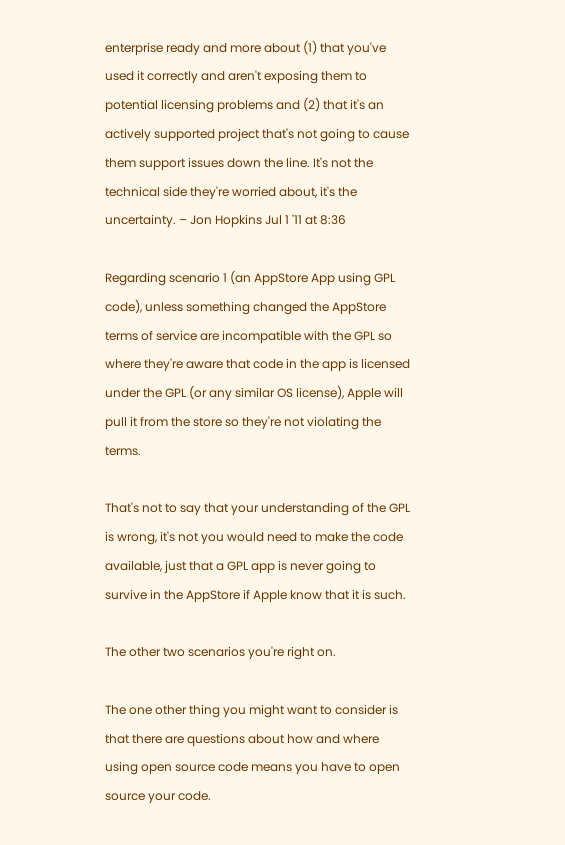enterprise ready and more about (1) that you've used it correctly and aren't exposing them to potential licensing problems and (2) that it's an actively supported project that's not going to cause them support issues down the line. It's not the technical side they're worried about, it's the uncertainty. – Jon Hopkins Jul 1 '11 at 8:36

Regarding scenario 1 (an AppStore App using GPL code), unless something changed the AppStore terms of service are incompatible with the GPL so where they're aware that code in the app is licensed under the GPL (or any similar OS license), Apple will pull it from the store so they're not violating the terms.

That's not to say that your understanding of the GPL is wrong, it's not you would need to make the code available, just that a GPL app is never going to survive in the AppStore if Apple know that it is such.

The other two scenarios you're right on.

The one other thing you might want to consider is that there are questions about how and where using open source code means you have to open source your code.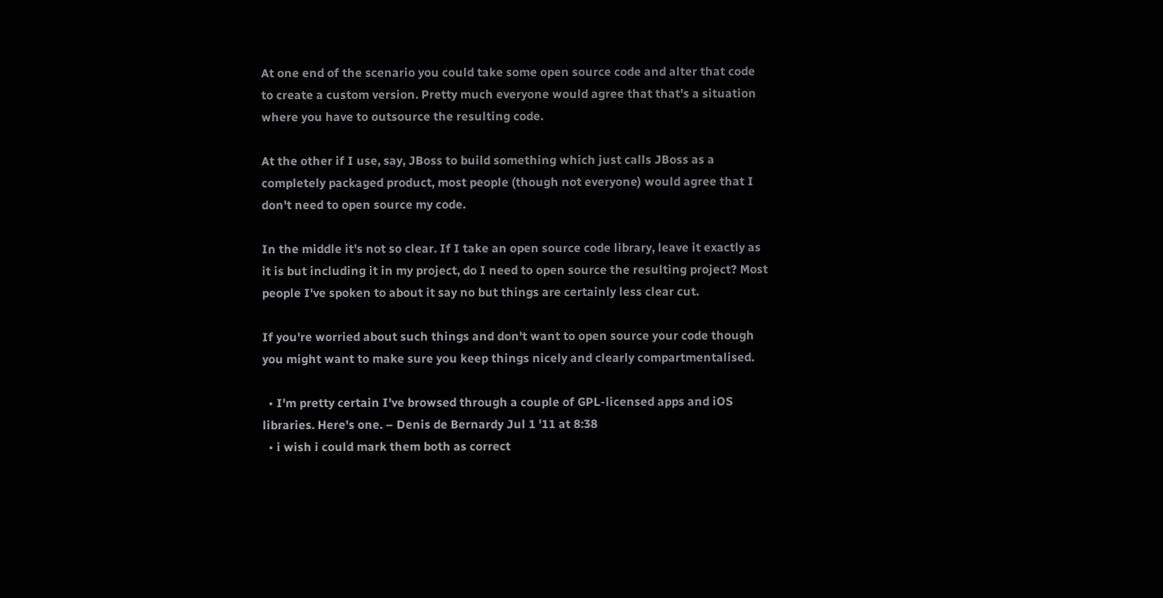At one end of the scenario you could take some open source code and alter that code to create a custom version. Pretty much everyone would agree that that's a situation where you have to outsource the resulting code.

At the other if I use, say, JBoss to build something which just calls JBoss as a completely packaged product, most people (though not everyone) would agree that I don't need to open source my code.

In the middle it's not so clear. If I take an open source code library, leave it exactly as it is but including it in my project, do I need to open source the resulting project? Most people I've spoken to about it say no but things are certainly less clear cut.

If you're worried about such things and don't want to open source your code though you might want to make sure you keep things nicely and clearly compartmentalised.

  • I'm pretty certain I've browsed through a couple of GPL-licensed apps and iOS libraries. Here's one. – Denis de Bernardy Jul 1 '11 at 8:38
  • i wish i could mark them both as correct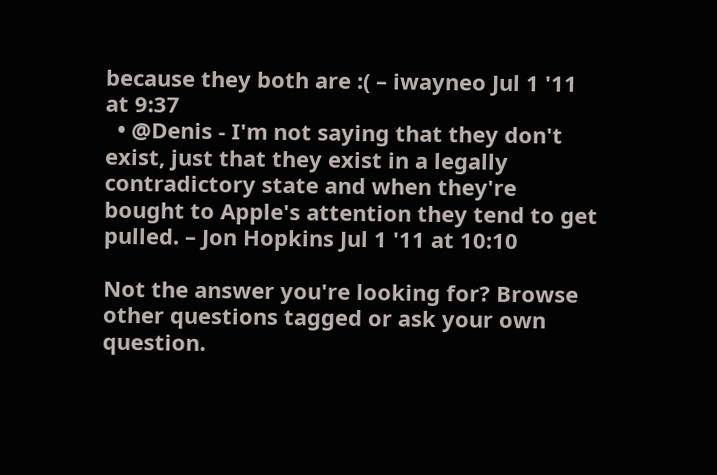because they both are :( – iwayneo Jul 1 '11 at 9:37
  • @Denis - I'm not saying that they don't exist, just that they exist in a legally contradictory state and when they're bought to Apple's attention they tend to get pulled. – Jon Hopkins Jul 1 '11 at 10:10

Not the answer you're looking for? Browse other questions tagged or ask your own question.